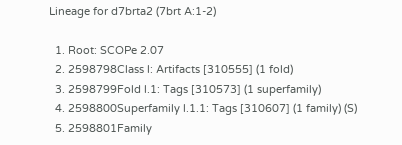Lineage for d7brta2 (7brt A:1-2)

  1. Root: SCOPe 2.07
  2. 2598798Class l: Artifacts [310555] (1 fold)
  3. 2598799Fold l.1: Tags [310573] (1 superfamily)
  4. 2598800Superfamily l.1.1: Tags [310607] (1 family) (S)
  5. 2598801Family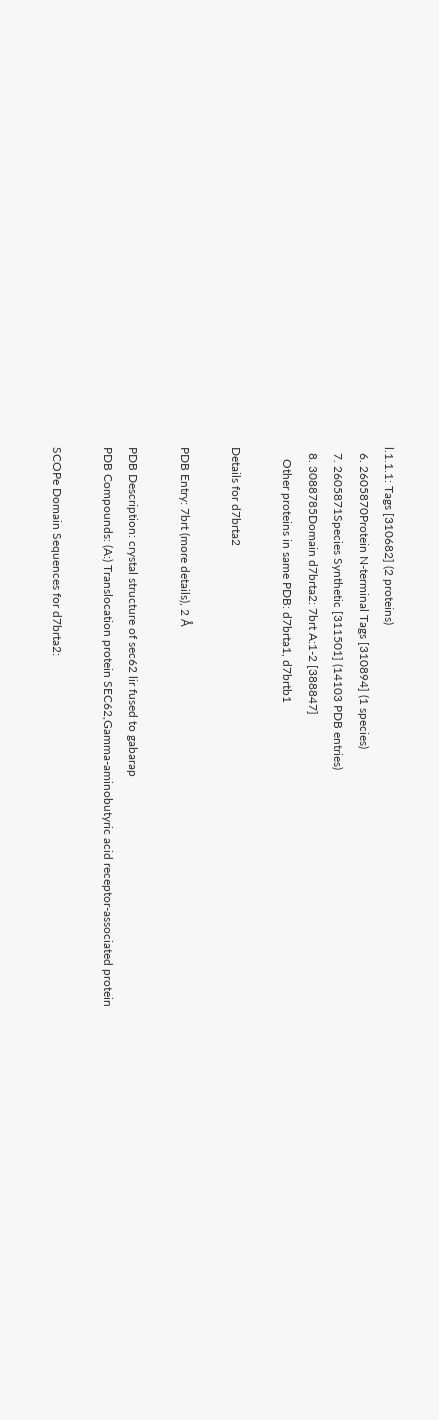l.1.1.1: Tags [310682] (2 proteins)
  6. 2605870Protein N-terminal Tags [310894] (1 species)
  7. 2605871Species Synthetic [311501] (14103 PDB entries)
  8. 3088785Domain d7brta2: 7brt A:1-2 [388847]
    Other proteins in same PDB: d7brta1, d7brtb1

Details for d7brta2

PDB Entry: 7brt (more details), 2 Å

PDB Description: crystal structure of sec62 lir fused to gabarap
PDB Compounds: (A:) Translocation protein SEC62,Gamma-aminobutyric acid receptor-associated protein

SCOPe Domain Sequences for d7brta2: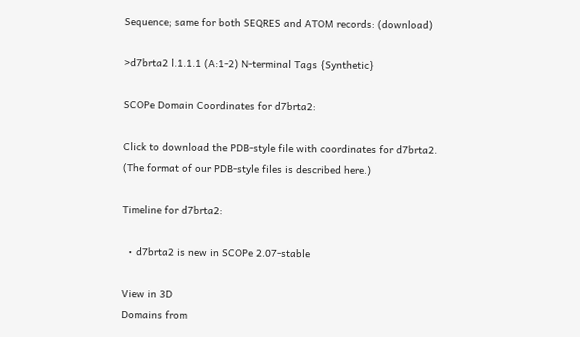Sequence; same for both SEQRES and ATOM records: (download)

>d7brta2 l.1.1.1 (A:1-2) N-terminal Tags {Synthetic}

SCOPe Domain Coordinates for d7brta2:

Click to download the PDB-style file with coordinates for d7brta2.
(The format of our PDB-style files is described here.)

Timeline for d7brta2:

  • d7brta2 is new in SCOPe 2.07-stable

View in 3D
Domains from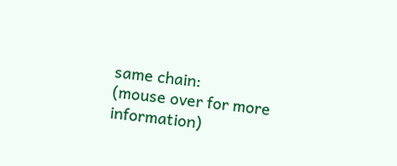same chain:
(mouse over for more information)